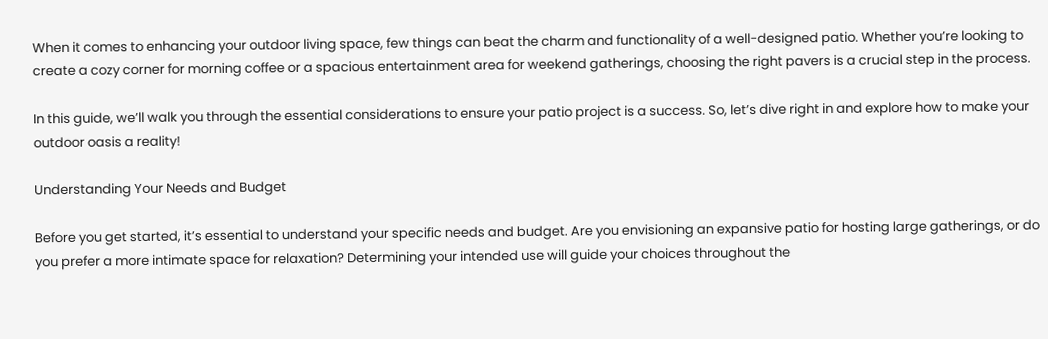When it comes to enhancing your outdoor living space, few things can beat the charm and functionality of a well-designed patio. Whether you’re looking to create a cozy corner for morning coffee or a spacious entertainment area for weekend gatherings, choosing the right pavers is a crucial step in the process.

In this guide, we’ll walk you through the essential considerations to ensure your patio project is a success. So, let’s dive right in and explore how to make your outdoor oasis a reality!

Understanding Your Needs and Budget

Before you get started, it’s essential to understand your specific needs and budget. Are you envisioning an expansive patio for hosting large gatherings, or do you prefer a more intimate space for relaxation? Determining your intended use will guide your choices throughout the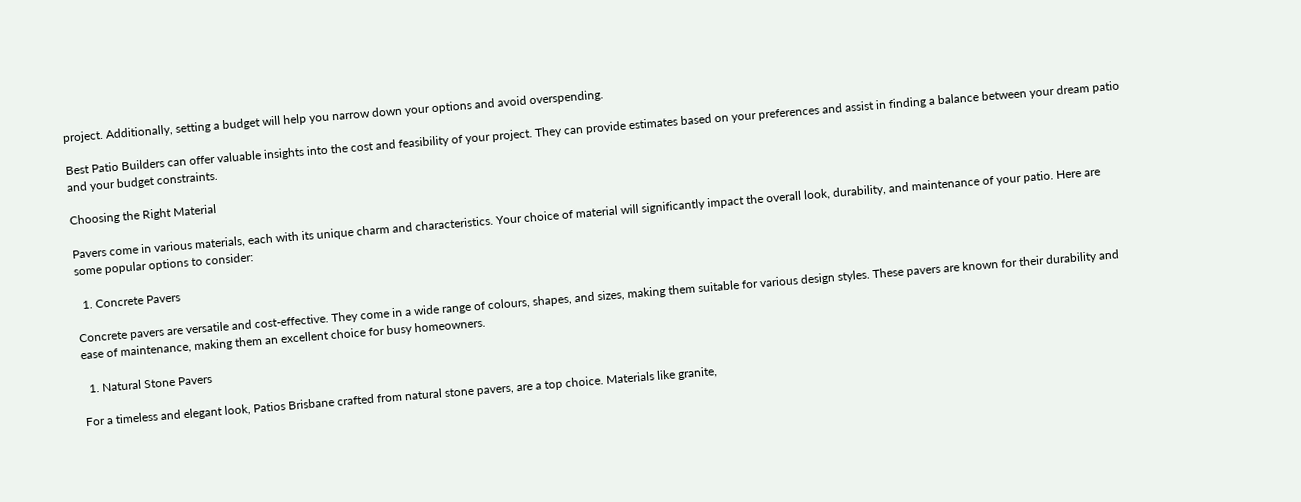project. Additionally, setting a budget will help you narrow down your options and avoid overspending.

Best Patio Builders can offer valuable insights into the cost and feasibility of your project. They can provide estimates based on your preferences and assist in finding a balance between your dream patio and your budget constraints.

Choosing the Right Material

Pavers come in various materials, each with its unique charm and characteristics. Your choice of material will significantly impact the overall look, durability, and maintenance of your patio. Here are some popular options to consider:

  1. Concrete Pavers

Concrete pavers are versatile and cost-effective. They come in a wide range of colours, shapes, and sizes, making them suitable for various design styles. These pavers are known for their durability and ease of maintenance, making them an excellent choice for busy homeowners.

  1. Natural Stone Pavers

For a timeless and elegant look, Patios Brisbane crafted from natural stone pavers, are a top choice. Materials like granite,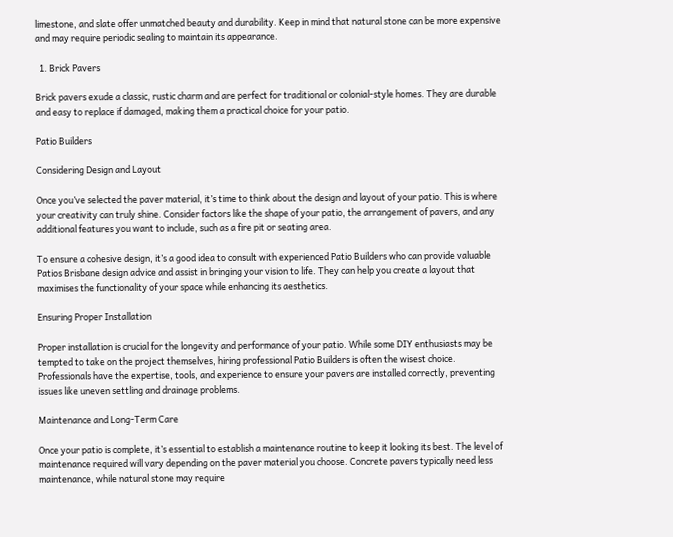limestone, and slate offer unmatched beauty and durability. Keep in mind that natural stone can be more expensive and may require periodic sealing to maintain its appearance.

  1. Brick Pavers

Brick pavers exude a classic, rustic charm and are perfect for traditional or colonial-style homes. They are durable and easy to replace if damaged, making them a practical choice for your patio.

Patio Builders

Considering Design and Layout

Once you’ve selected the paver material, it’s time to think about the design and layout of your patio. This is where your creativity can truly shine. Consider factors like the shape of your patio, the arrangement of pavers, and any additional features you want to include, such as a fire pit or seating area.

To ensure a cohesive design, it’s a good idea to consult with experienced Patio Builders who can provide valuable Patios Brisbane design advice and assist in bringing your vision to life. They can help you create a layout that maximises the functionality of your space while enhancing its aesthetics.

Ensuring Proper Installation

Proper installation is crucial for the longevity and performance of your patio. While some DIY enthusiasts may be tempted to take on the project themselves, hiring professional Patio Builders is often the wisest choice. Professionals have the expertise, tools, and experience to ensure your pavers are installed correctly, preventing issues like uneven settling and drainage problems.

Maintenance and Long-Term Care

Once your patio is complete, it’s essential to establish a maintenance routine to keep it looking its best. The level of maintenance required will vary depending on the paver material you choose. Concrete pavers typically need less maintenance, while natural stone may require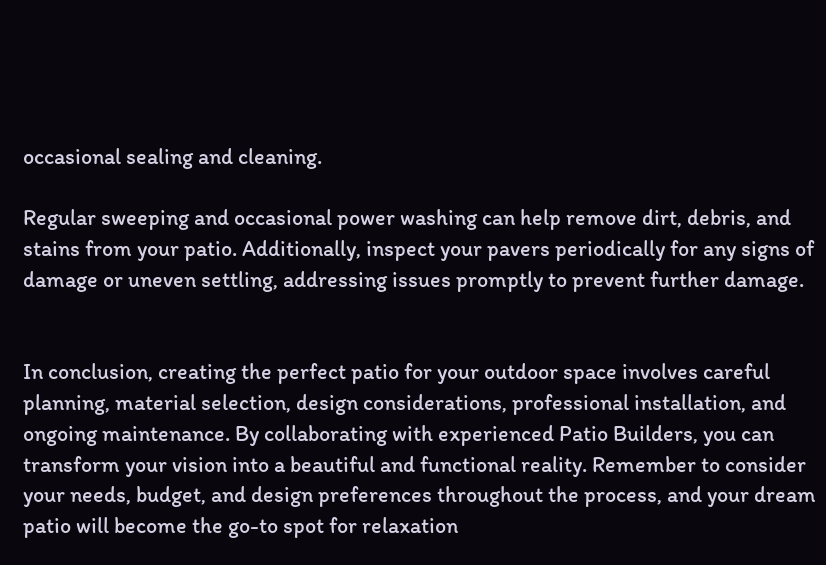occasional sealing and cleaning.

Regular sweeping and occasional power washing can help remove dirt, debris, and stains from your patio. Additionally, inspect your pavers periodically for any signs of damage or uneven settling, addressing issues promptly to prevent further damage.


In conclusion, creating the perfect patio for your outdoor space involves careful planning, material selection, design considerations, professional installation, and ongoing maintenance. By collaborating with experienced Patio Builders, you can transform your vision into a beautiful and functional reality. Remember to consider your needs, budget, and design preferences throughout the process, and your dream patio will become the go-to spot for relaxation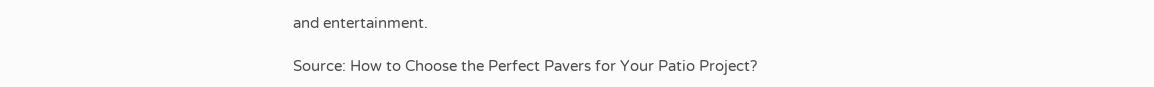and entertainment.

Source: How to Choose the Perfect Pavers for Your Patio Project?